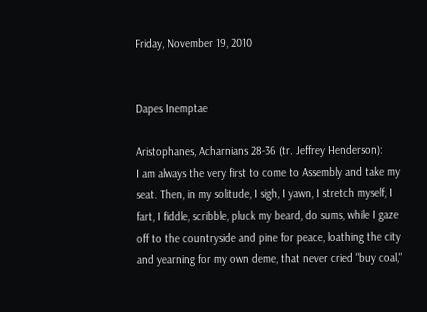Friday, November 19, 2010


Dapes Inemptae

Aristophanes, Acharnians 28-36 (tr. Jeffrey Henderson):
I am always the very first to come to Assembly and take my seat. Then, in my solitude, I sigh, I yawn, I stretch myself, I fart, I fiddle, scribble, pluck my beard, do sums, while I gaze off to the countryside and pine for peace, loathing the city and yearning for my own deme, that never cried "buy coal,"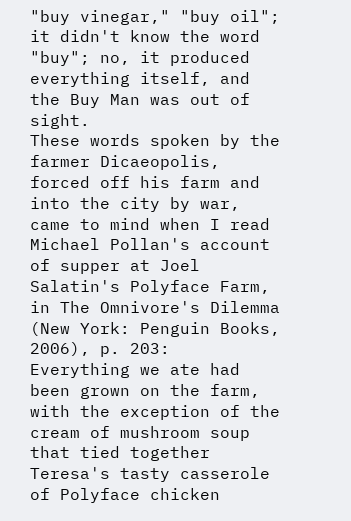"buy vinegar," "buy oil"; it didn't know the word "buy"; no, it produced everything itself, and the Buy Man was out of sight.
These words spoken by the farmer Dicaeopolis, forced off his farm and into the city by war, came to mind when I read Michael Pollan's account of supper at Joel Salatin's Polyface Farm, in The Omnivore's Dilemma (New York: Penguin Books, 2006), p. 203:
Everything we ate had been grown on the farm, with the exception of the cream of mushroom soup that tied together Teresa's tasty casserole of Polyface chicken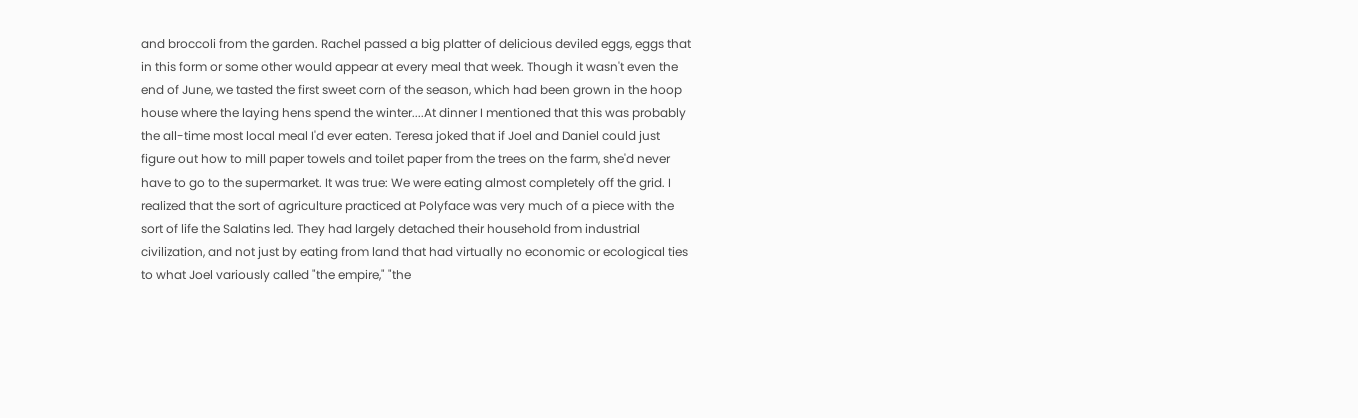and broccoli from the garden. Rachel passed a big platter of delicious deviled eggs, eggs that in this form or some other would appear at every meal that week. Though it wasn't even the end of June, we tasted the first sweet corn of the season, which had been grown in the hoop house where the laying hens spend the winter....At dinner I mentioned that this was probably the all-time most local meal I'd ever eaten. Teresa joked that if Joel and Daniel could just figure out how to mill paper towels and toilet paper from the trees on the farm, she'd never have to go to the supermarket. It was true: We were eating almost completely off the grid. I realized that the sort of agriculture practiced at Polyface was very much of a piece with the sort of life the Salatins led. They had largely detached their household from industrial civilization, and not just by eating from land that had virtually no economic or ecological ties to what Joel variously called "the empire," "the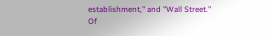establishment," and "Wall Street."
Of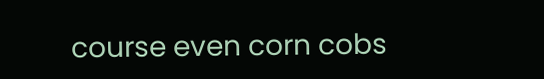course even corn cobs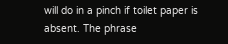will do in a pinch if toilet paper is absent. The phrase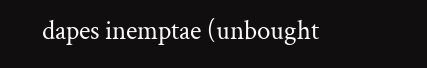dapes inemptae (unbought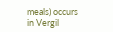meals) occurs in Vergil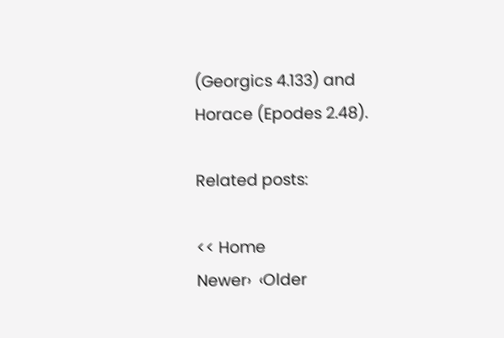(Georgics 4.133) and Horace (Epodes 2.48).

Related posts:

<< Home
Newer›  ‹Older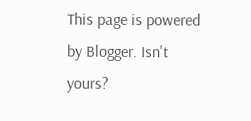This page is powered by Blogger. Isn't yours?